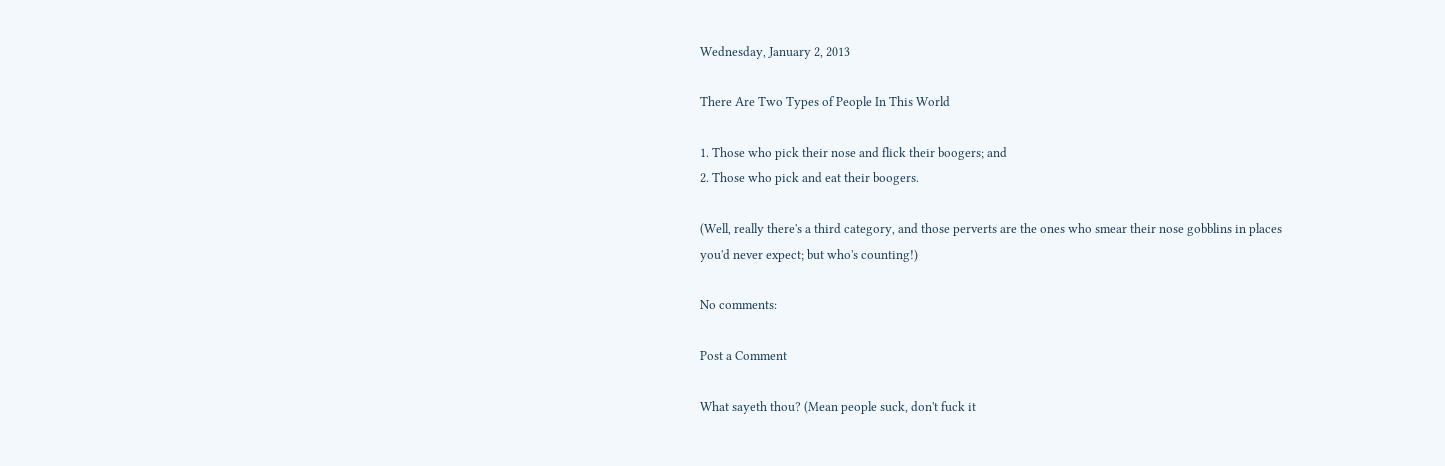Wednesday, January 2, 2013

There Are Two Types of People In This World

1. Those who pick their nose and flick their boogers; and
2. Those who pick and eat their boogers.

(Well, really there's a third category, and those perverts are the ones who smear their nose gobblins in places you'd never expect; but who's counting!)

No comments:

Post a Comment

What sayeth thou? (Mean people suck, don't fuck it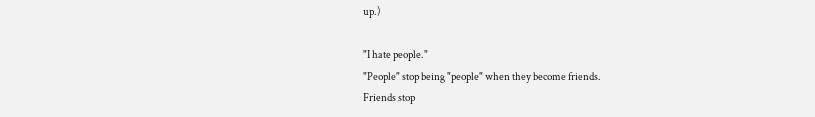up.)

"I hate people."
"People" stop being "people" when they become friends.
Friends stop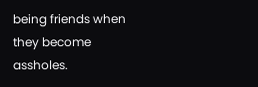being friends when they become assholes.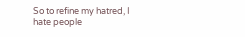So to refine my hatred, I hate people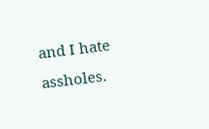and I hate assholes.